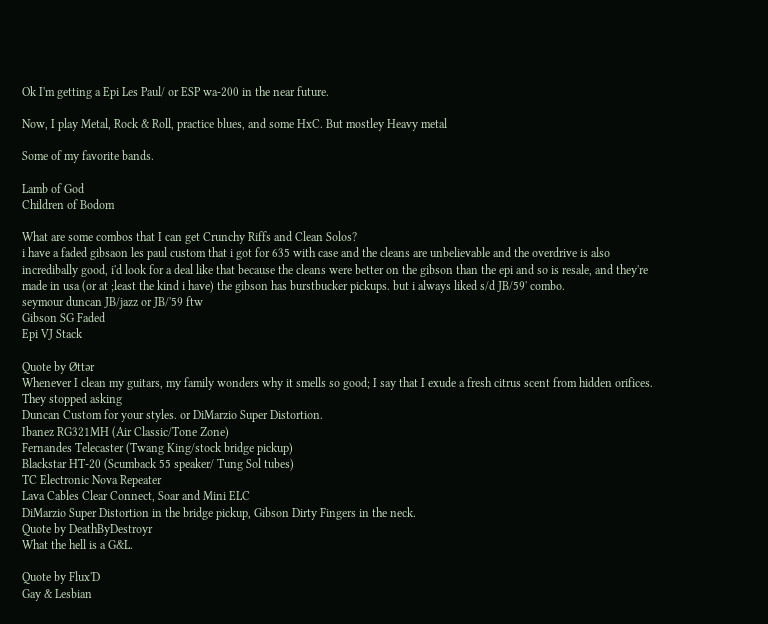Ok I'm getting a Epi Les Paul/ or ESP wa-200 in the near future.

Now, I play Metal, Rock & Roll, practice blues, and some HxC. But mostley Heavy metal

Some of my favorite bands.

Lamb of God
Children of Bodom

What are some combos that I can get Crunchy Riffs and Clean Solos?
i have a faded gibsaon les paul custom that i got for 635 with case and the cleans are unbelievable and the overdrive is also incredibally good, i'd look for a deal like that because the cleans were better on the gibson than the epi and so is resale, and they're made in usa (or at ;least the kind i have) the gibson has burstbucker pickups. but i always liked s/d JB/59' combo.
seymour duncan JB/jazz or JB/'59 ftw
Gibson SG Faded
Epi VJ Stack

Quote by Øttər
Whenever I clean my guitars, my family wonders why it smells so good; I say that I exude a fresh citrus scent from hidden orifices.
They stopped asking
Duncan Custom for your styles. or DiMarzio Super Distortion.
Ibanez RG321MH (Air Classic/Tone Zone)
Fernandes Telecaster (Twang King/stock bridge pickup)
Blackstar HT-20 (Scumback 55 speaker/ Tung Sol tubes)
TC Electronic Nova Repeater
Lava Cables Clear Connect, Soar and Mini ELC
DiMarzio Super Distortion in the bridge pickup, Gibson Dirty Fingers in the neck.
Quote by DeathByDestroyr
What the hell is a G&L.

Quote by Flux'D
Gay & Lesbian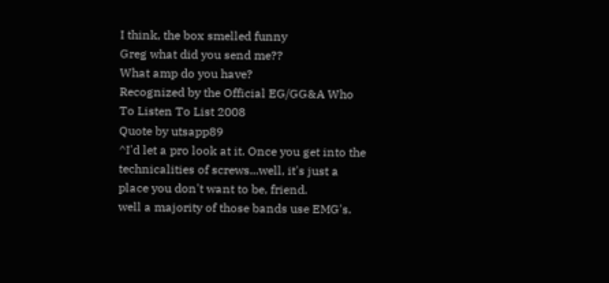I think, the box smelled funny
Greg what did you send me??
What amp do you have?
Recognized by the Official EG/GG&A Who To Listen To List 2008
Quote by utsapp89
^I'd let a pro look at it. Once you get into the technicalities of screws...well, it's just a place you don't want to be, friend.
well a majority of those bands use EMG's.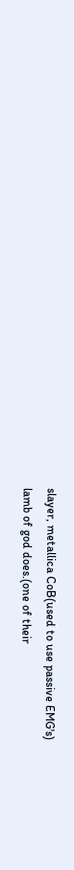slayer, metallica CoB(used to use passive EMG's)
lamb of god does.(one of their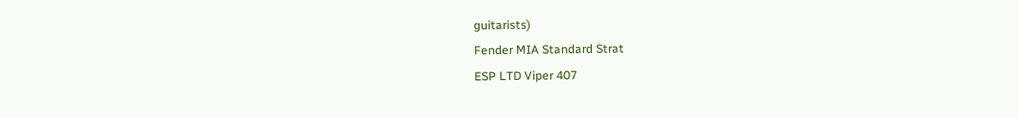guitarists)
Fender MIA Standard Strat
ESP LTD Viper 407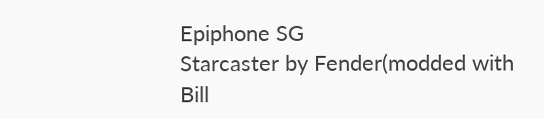Epiphone SG
Starcaster by Fender(modded with Bill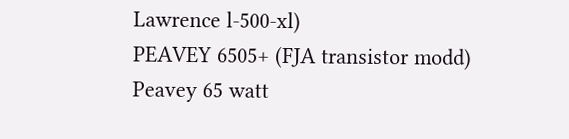Lawrence l-500-xl)
PEAVEY 6505+ (FJA transistor modd)
Peavey 65 watt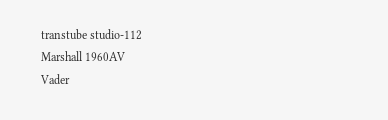transtube studio-112
Marshall 1960AV
Vader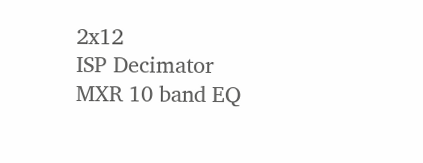2x12
ISP Decimator
MXR 10 band EQ